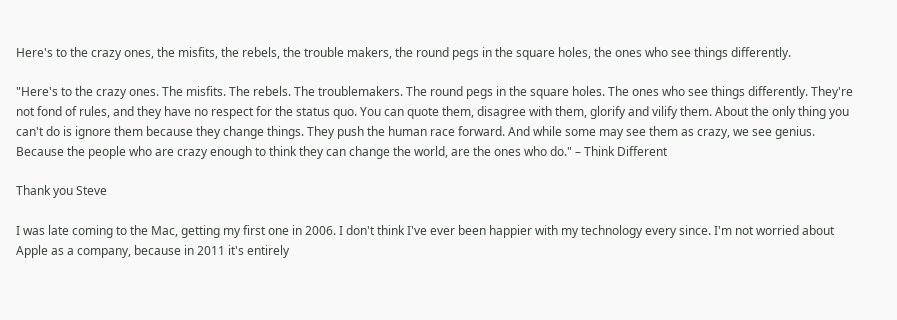Here's to the crazy ones, the misfits, the rebels, the trouble makers, the round pegs in the square holes, the ones who see things differently.

"Here's to the crazy ones. The misfits. The rebels. The troublemakers. The round pegs in the square holes. The ones who see things differently. They're not fond of rules, and they have no respect for the status quo. You can quote them, disagree with them, glorify and vilify them. About the only thing you can't do is ignore them because they change things. They push the human race forward. And while some may see them as crazy, we see genius. Because the people who are crazy enough to think they can change the world, are the ones who do." – Think Different

Thank you Steve

I was late coming to the Mac, getting my first one in 2006. I don't think I've ever been happier with my technology every since. I'm not worried about Apple as a company, because in 2011 it's entirely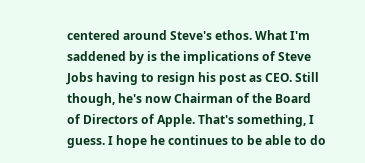centered around Steve's ethos. What I'm saddened by is the implications of Steve Jobs having to resign his post as CEO. Still though, he's now Chairman of the Board of Directors of Apple. That's something, I guess. I hope he continues to be able to do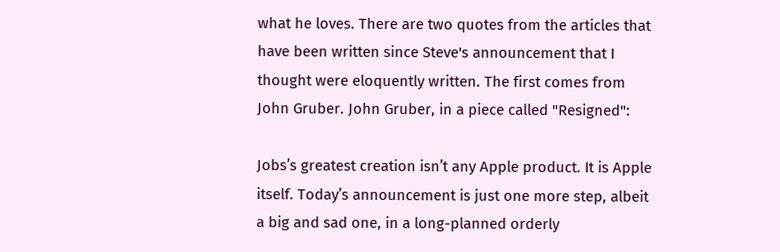what he loves. There are two quotes from the articles that have been written since Steve's announcement that I thought were eloquently written. The first comes from John Gruber. John Gruber, in a piece called "Resigned":

Jobs’s greatest creation isn’t any Apple product. It is Apple itself. Today’s announcement is just one more step, albeit a big and sad one, in a long-planned orderly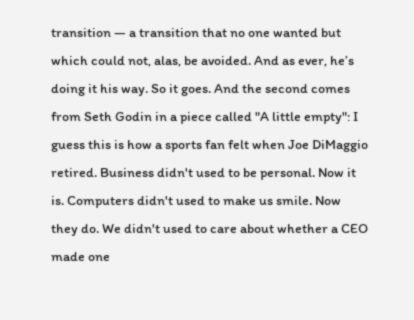transition — a transition that no one wanted but which could not, alas, be avoided. And as ever, he’s doing it his way. So it goes. And the second comes from Seth Godin in a piece called "A little empty": I guess this is how a sports fan felt when Joe DiMaggio retired. Business didn't used to be personal. Now it is. Computers didn't used to make us smile. Now they do. We didn't used to care about whether a CEO made one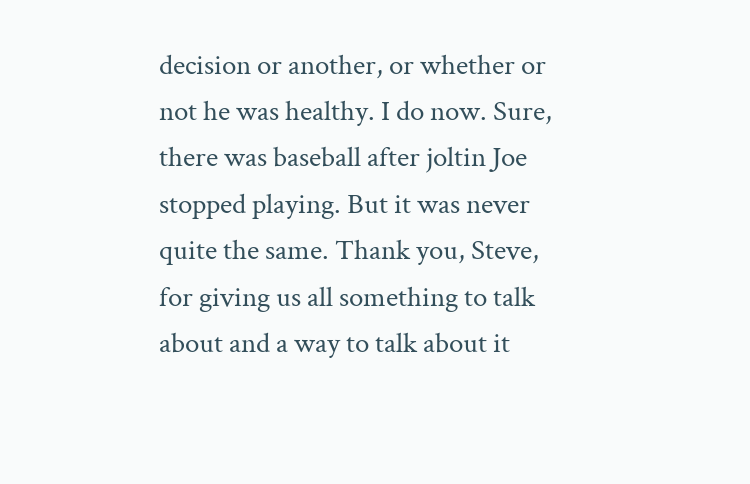decision or another, or whether or not he was healthy. I do now. Sure, there was baseball after joltin Joe stopped playing. But it was never quite the same. Thank you, Steve, for giving us all something to talk about and a way to talk about it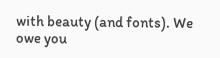with beauty (and fonts). We owe you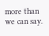more than we can say.